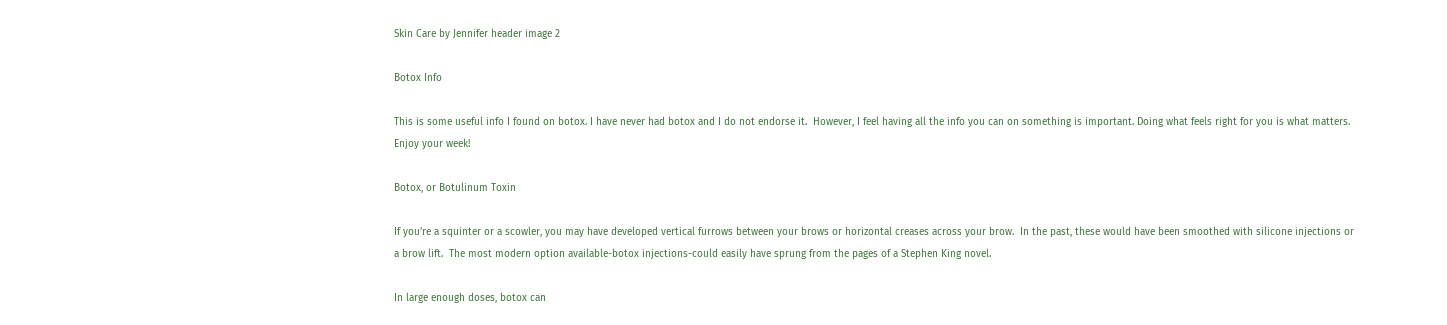Skin Care by Jennifer header image 2

Botox Info

This is some useful info I found on botox. I have never had botox and I do not endorse it.  However, I feel having all the info you can on something is important. Doing what feels right for you is what matters. Enjoy your week!

Botox, or Botulinum Toxin

If you’re a squinter or a scowler, you may have developed vertical furrows between your brows or horizontal creases across your brow.  In the past, these would have been smoothed with silicone injections or a brow lift.  The most modern option available-botox injections-could easily have sprung from the pages of a Stephen King novel.

In large enough doses, botox can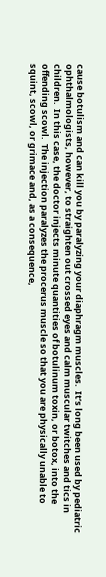cause botulism and can kill you by paralyzing your diaphragm muscles.  It’s long been used by pediatric ophthalmologists, however, to straighten out crossed eyes and calm muscular twitches and tics in children.  In this case, the doctor injects minute quantities of botulinum toxin, or botox, into the offending scowl.  The injection paralyzes the procerus muscle so that you are physically unable to squint, scowl, or grimace and, as a consequence,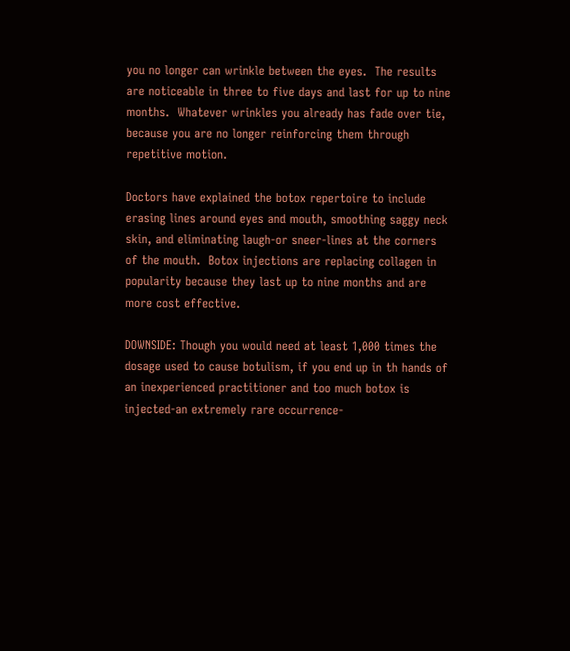you no longer can wrinkle between the eyes.  The results are noticeable in three to five days and last for up to nine months.  Whatever wrinkles you already has fade over tie, because you are no longer reinforcing them through repetitive motion.

Doctors have explained the botox repertoire to include erasing lines around eyes and mouth, smoothing saggy neck skin, and eliminating laugh-or sneer-lines at the corners of the mouth.  Botox injections are replacing collagen in popularity because they last up to nine months and are more cost effective.

DOWNSIDE: Though you would need at least 1,000 times the dosage used to cause botulism, if you end up in th hands of an inexperienced practitioner and too much botox is injected-an extremely rare occurrence-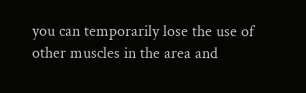you can temporarily lose the use of other muscles in the area and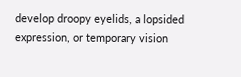develop droopy eyelids, a lopsided expression, or temporary vision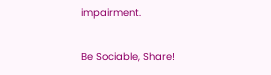impairment.

Be Sociable, Share!